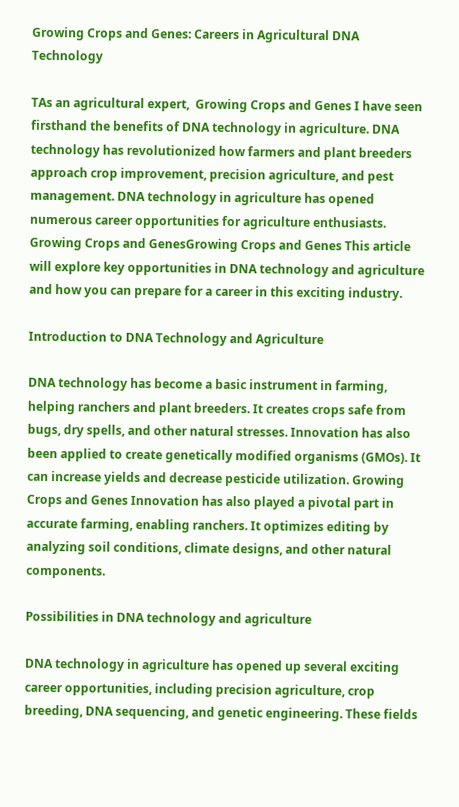Growing Crops and Genes: Careers in Agricultural DNA Technology

TAs an agricultural expert,  Growing Crops and Genes I have seen firsthand the benefits of DNA technology in agriculture. DNA technology has revolutionized how farmers and plant breeders approach crop improvement, precision agriculture, and pest management. DNA technology in agriculture has opened numerous career opportunities for agriculture enthusiasts. Growing Crops and GenesGrowing Crops and Genes This article will explore key opportunities in DNA technology and agriculture and how you can prepare for a career in this exciting industry.

Introduction to DNA Technology and Agriculture

DNA technology has become a basic instrument in farming, helping ranchers and plant breeders. It creates crops safe from bugs, dry spells, and other natural stresses. Innovation has also been applied to create genetically modified organisms (GMOs). It can increase yields and decrease pesticide utilization. Growing Crops and Genes Innovation has also played a pivotal part in accurate farming, enabling ranchers. It optimizes editing by analyzing soil conditions, climate designs, and other natural components.

Possibilities in DNA technology and agriculture

DNA technology in agriculture has opened up several exciting career opportunities, including precision agriculture, crop breeding, DNA sequencing, and genetic engineering. These fields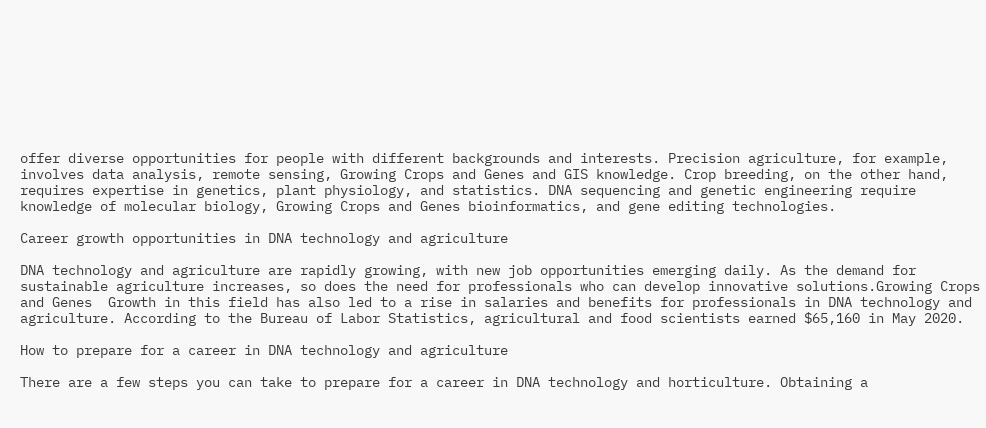offer diverse opportunities for people with different backgrounds and interests. Precision agriculture, for example, involves data analysis, remote sensing, Growing Crops and Genes and GIS knowledge. Crop breeding, on the other hand, requires expertise in genetics, plant physiology, and statistics. DNA sequencing and genetic engineering require knowledge of molecular biology, Growing Crops and Genes bioinformatics, and gene editing technologies.

Career growth opportunities in DNA technology and agriculture

DNA technology and agriculture are rapidly growing, with new job opportunities emerging daily. As the demand for sustainable agriculture increases, so does the need for professionals who can develop innovative solutions.Growing Crops and Genes  Growth in this field has also led to a rise in salaries and benefits for professionals in DNA technology and agriculture. According to the Bureau of Labor Statistics, agricultural and food scientists earned $65,160 in May 2020.

How to prepare for a career in DNA technology and agriculture

There are a few steps you can take to prepare for a career in DNA technology and horticulture. Obtaining a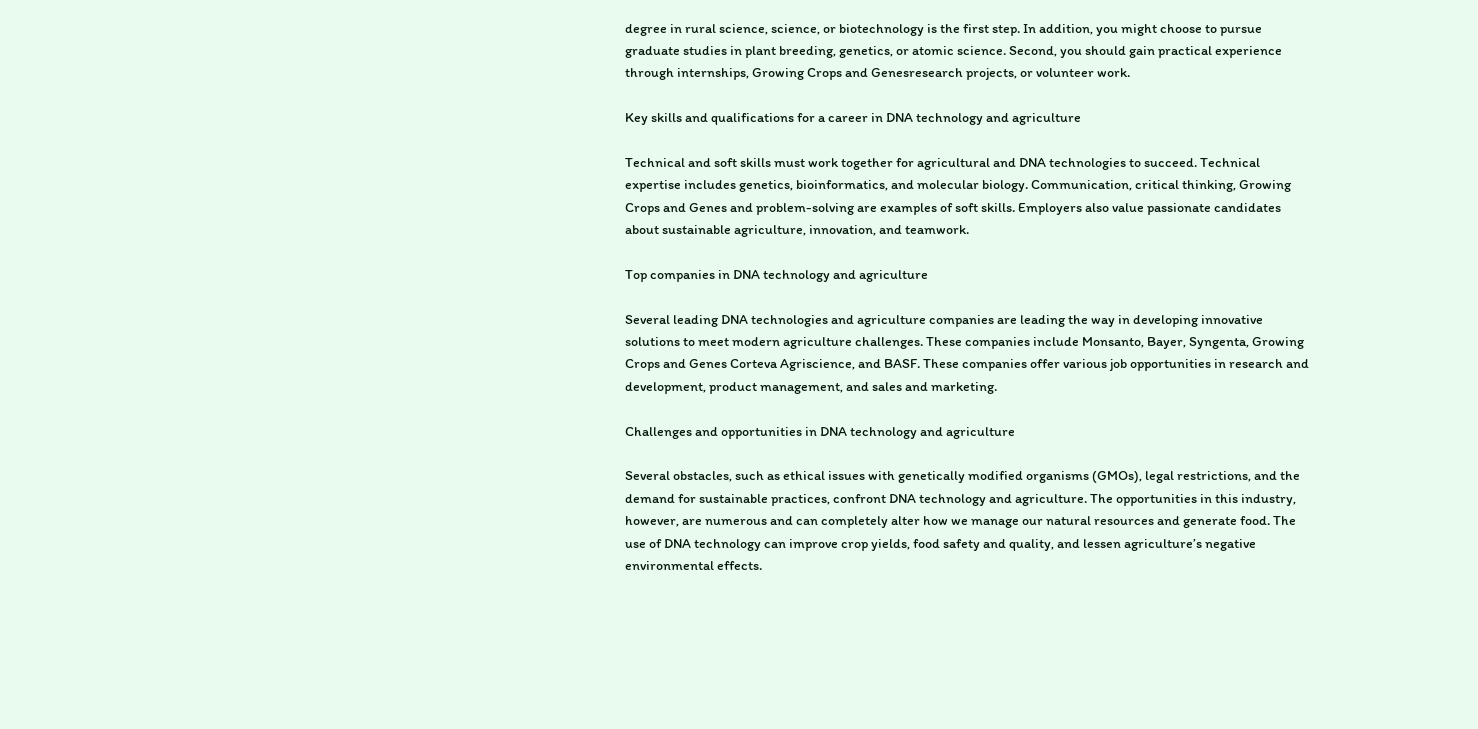degree in rural science, science, or biotechnology is the first step. In addition, you might choose to pursue graduate studies in plant breeding, genetics, or atomic science. Second, you should gain practical experience through internships, Growing Crops and Genesresearch projects, or volunteer work.

Key skills and qualifications for a career in DNA technology and agriculture

Technical and soft skills must work together for agricultural and DNA technologies to succeed. Technical expertise includes genetics, bioinformatics, and molecular biology. Communication, critical thinking, Growing Crops and Genes and problem-solving are examples of soft skills. Employers also value passionate candidates about sustainable agriculture, innovation, and teamwork.

Top companies in DNA technology and agriculture

Several leading DNA technologies and agriculture companies are leading the way in developing innovative solutions to meet modern agriculture challenges. These companies include Monsanto, Bayer, Syngenta, Growing Crops and Genes Corteva Agriscience, and BASF. These companies offer various job opportunities in research and development, product management, and sales and marketing.

Challenges and opportunities in DNA technology and agriculture

Several obstacles, such as ethical issues with genetically modified organisms (GMOs), legal restrictions, and the demand for sustainable practices, confront DNA technology and agriculture. The opportunities in this industry, however, are numerous and can completely alter how we manage our natural resources and generate food. The use of DNA technology can improve crop yields, food safety and quality, and lessen agriculture’s negative environmental effects.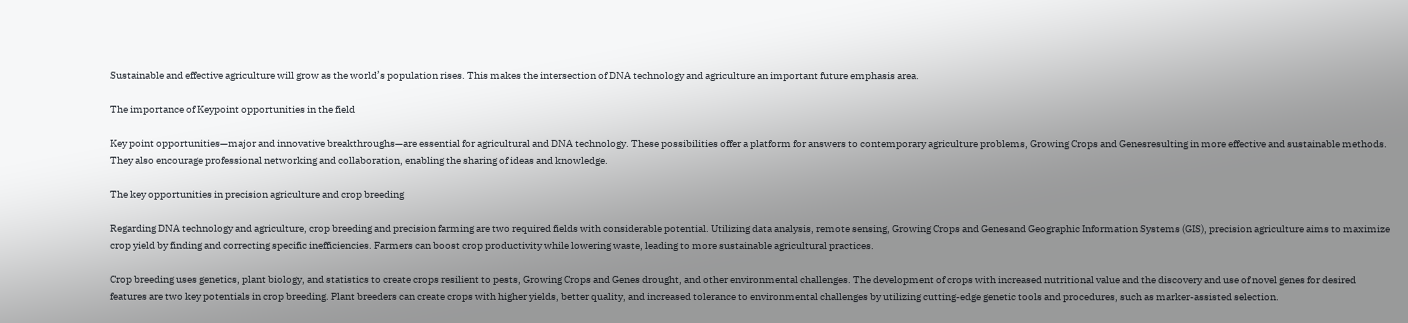Sustainable and effective agriculture will grow as the world’s population rises. This makes the intersection of DNA technology and agriculture an important future emphasis area.

The importance of Keypoint opportunities in the field

Key point opportunities—major and innovative breakthroughs—are essential for agricultural and DNA technology. These possibilities offer a platform for answers to contemporary agriculture problems, Growing Crops and Genesresulting in more effective and sustainable methods. They also encourage professional networking and collaboration, enabling the sharing of ideas and knowledge.

The key opportunities in precision agriculture and crop breeding

Regarding DNA technology and agriculture, crop breeding and precision farming are two required fields with considerable potential. Utilizing data analysis, remote sensing, Growing Crops and Genesand Geographic Information Systems (GIS), precision agriculture aims to maximize crop yield by finding and correcting specific inefficiencies. Farmers can boost crop productivity while lowering waste, leading to more sustainable agricultural practices.

Crop breeding uses genetics, plant biology, and statistics to create crops resilient to pests, Growing Crops and Genes drought, and other environmental challenges. The development of crops with increased nutritional value and the discovery and use of novel genes for desired features are two key potentials in crop breeding. Plant breeders can create crops with higher yields, better quality, and increased tolerance to environmental challenges by utilizing cutting-edge genetic tools and procedures, such as marker-assisted selection.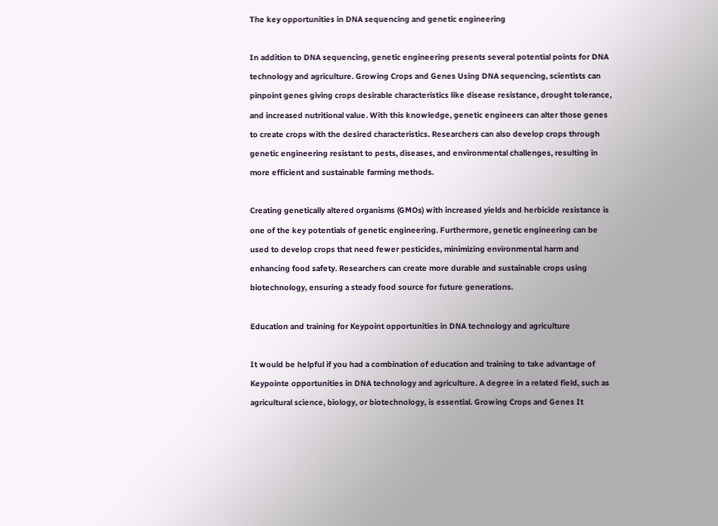The key opportunities in DNA sequencing and genetic engineering

In addition to DNA sequencing, genetic engineering presents several potential points for DNA technology and agriculture. Growing Crops and Genes Using DNA sequencing, scientists can pinpoint genes giving crops desirable characteristics like disease resistance, drought tolerance, and increased nutritional value. With this knowledge, genetic engineers can alter those genes to create crops with the desired characteristics. Researchers can also develop crops through genetic engineering resistant to pests, diseases, and environmental challenges, resulting in more efficient and sustainable farming methods.

Creating genetically altered organisms (GMOs) with increased yields and herbicide resistance is one of the key potentials of genetic engineering. Furthermore, genetic engineering can be used to develop crops that need fewer pesticides, minimizing environmental harm and enhancing food safety. Researchers can create more durable and sustainable crops using biotechnology, ensuring a steady food source for future generations.

Education and training for Keypoint opportunities in DNA technology and agriculture

It would be helpful if you had a combination of education and training to take advantage of Keypointe opportunities in DNA technology and agriculture. A degree in a related field, such as agricultural science, biology, or biotechnology, is essential. Growing Crops and Genes It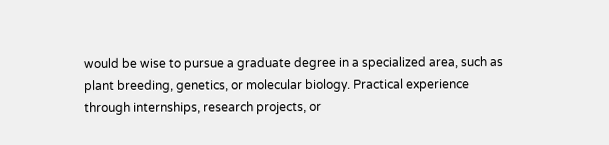would be wise to pursue a graduate degree in a specialized area, such as plant breeding, genetics, or molecular biology. Practical experience through internships, research projects, or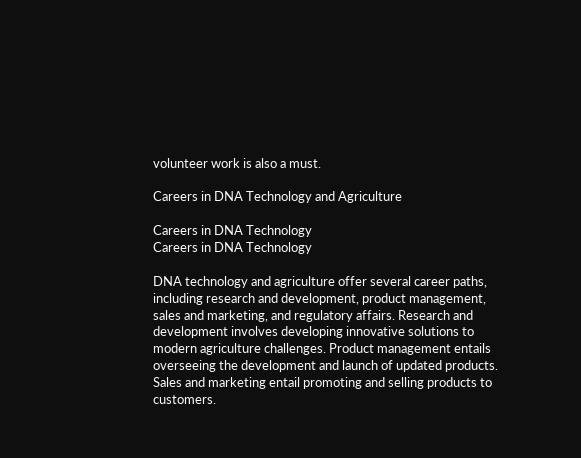volunteer work is also a must.

Careers in DNA Technology and Agriculture

Careers in DNA Technology
Careers in DNA Technology

DNA technology and agriculture offer several career paths, including research and development, product management, sales and marketing, and regulatory affairs. Research and development involves developing innovative solutions to modern agriculture challenges. Product management entails overseeing the development and launch of updated products. Sales and marketing entail promoting and selling products to customers.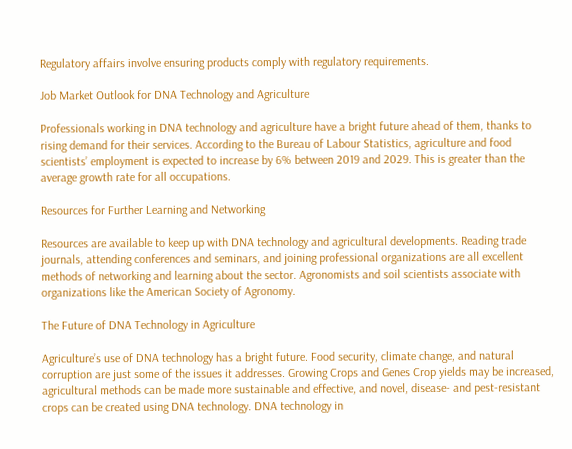Regulatory affairs involve ensuring products comply with regulatory requirements.

Job Market Outlook for DNA Technology and Agriculture

Professionals working in DNA technology and agriculture have a bright future ahead of them, thanks to rising demand for their services. According to the Bureau of Labour Statistics, agriculture and food scientists’ employment is expected to increase by 6% between 2019 and 2029. This is greater than the average growth rate for all occupations.

Resources for Further Learning and Networking

Resources are available to keep up with DNA technology and agricultural developments. Reading trade journals, attending conferences and seminars, and joining professional organizations are all excellent methods of networking and learning about the sector. Agronomists and soil scientists associate with organizations like the American Society of Agronomy.

The Future of DNA Technology in Agriculture

Agriculture’s use of DNA technology has a bright future. Food security, climate change, and natural corruption are just some of the issues it addresses. Growing Crops and Genes Crop yields may be increased, agricultural methods can be made more sustainable and effective, and novel, disease- and pest-resistant crops can be created using DNA technology. DNA technology in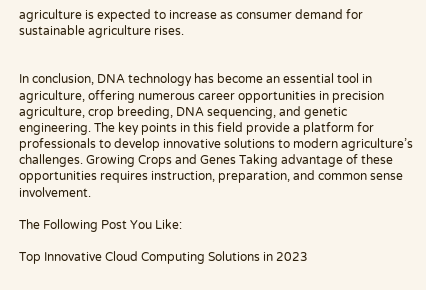agriculture is expected to increase as consumer demand for sustainable agriculture rises.


In conclusion, DNA technology has become an essential tool in agriculture, offering numerous career opportunities in precision agriculture, crop breeding, DNA sequencing, and genetic engineering. The key points in this field provide a platform for professionals to develop innovative solutions to modern agriculture’s challenges. Growing Crops and Genes Taking advantage of these opportunities requires instruction, preparation, and common sense involvement.

The Following Post You Like:

Top Innovative Cloud Computing Solutions in 2023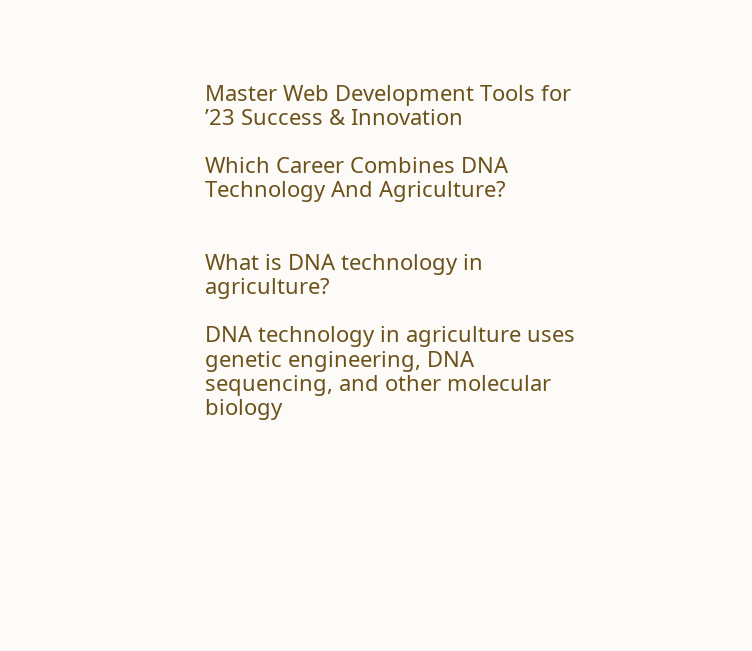Master Web Development Tools for ’23 Success & Innovation

Which Career Combines DNA Technology And Agriculture?


What is DNA technology in agriculture?

DNA technology in agriculture uses genetic engineering, DNA sequencing, and other molecular biology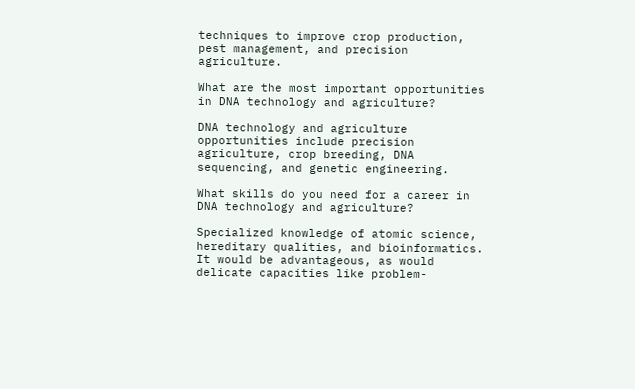techniques to improve crop production, pest management, and precision agriculture.

What are the most important opportunities in DNA technology and agriculture?

DNA technology and agriculture opportunities include precision agriculture, crop breeding, DNA sequencing, and genetic engineering.

What skills do you need for a career in DNA technology and agriculture?

Specialized knowledge of atomic science, hereditary qualities, and bioinformatics. It would be advantageous, as would delicate capacities like problem-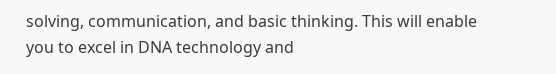solving, communication, and basic thinking. This will enable you to excel in DNA technology and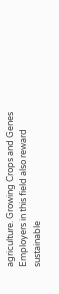agriculture. Growing Crops and Genes   Employers in this field also reward sustainable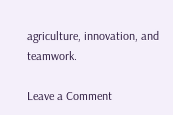agriculture, innovation, and teamwork.

Leave a Comment